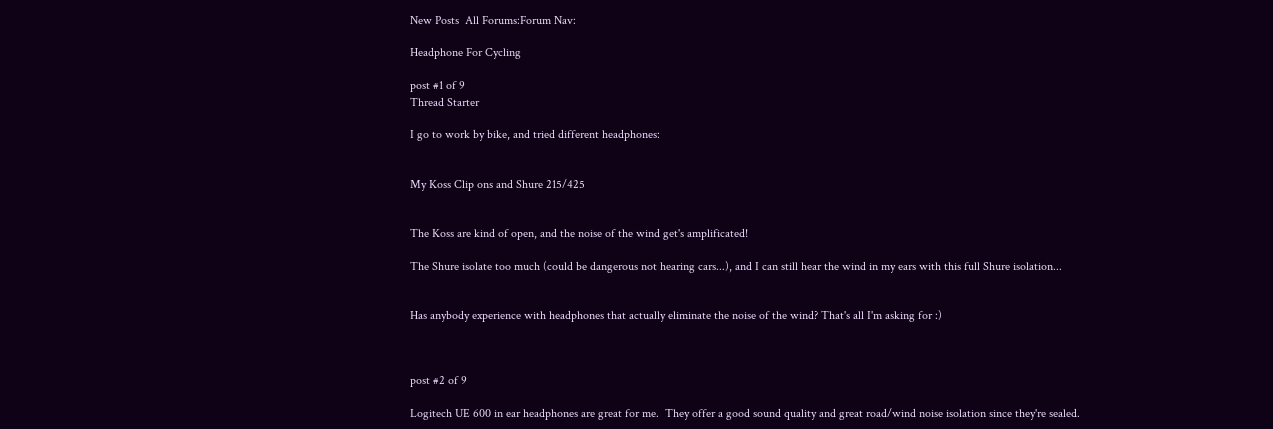New Posts  All Forums:Forum Nav:

Headphone For Cycling

post #1 of 9
Thread Starter

I go to work by bike, and tried different headphones:


My Koss Clip ons and Shure 215/425


The Koss are kind of open, and the noise of the wind get's amplificated!

The Shure isolate too much (could be dangerous not hearing cars...), and I can still hear the wind in my ears with this full Shure isolation...


Has anybody experience with headphones that actually eliminate the noise of the wind? That's all I'm asking for :)



post #2 of 9

Logitech UE 600 in ear headphones are great for me.  They offer a good sound quality and great road/wind noise isolation since they're sealed.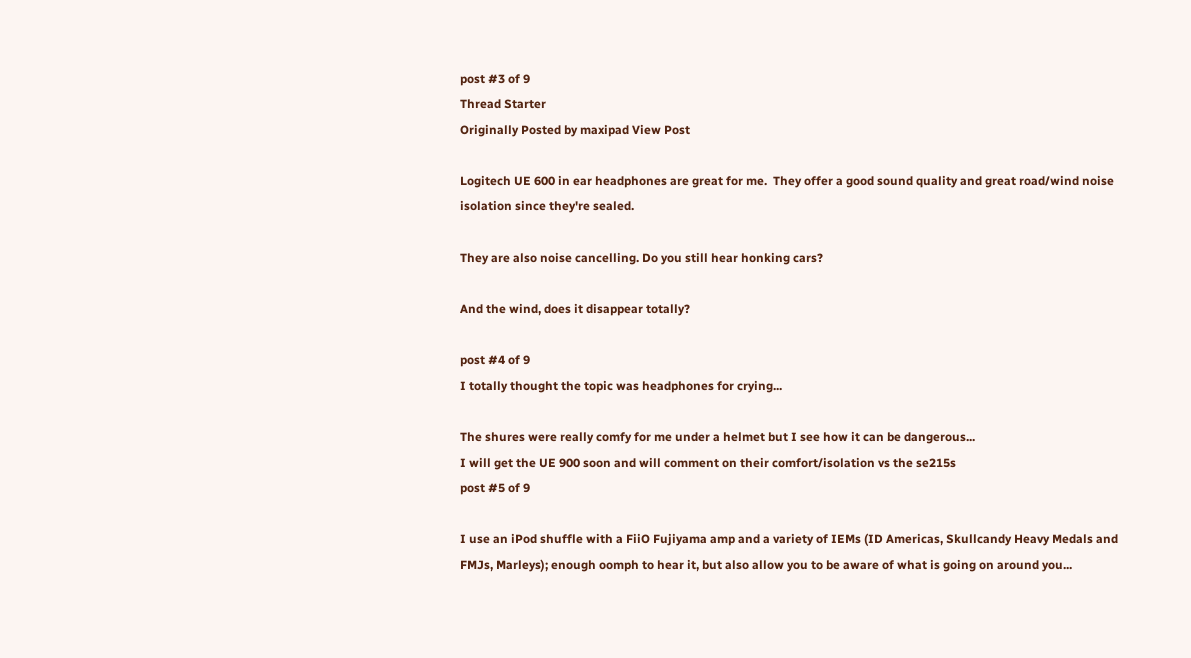post #3 of 9
Thread Starter
Originally Posted by maxipad View Post

Logitech UE 600 in ear headphones are great for me.  They offer a good sound quality and great road/wind noise isolation since they're sealed.

They are also noise cancelling. Do you still hear honking cars?

And the wind, does it disappear totally?

post #4 of 9
I totally thought the topic was headphones for crying...

The shures were really comfy for me under a helmet but I see how it can be dangerous...
I will get the UE 900 soon and will comment on their comfort/isolation vs the se215s
post #5 of 9

I use an iPod shuffle with a FiiO Fujiyama amp and a variety of IEMs (ID Americas, Skullcandy Heavy Medals and FMJs, Marleys); enough oomph to hear it, but also allow you to be aware of what is going on around you...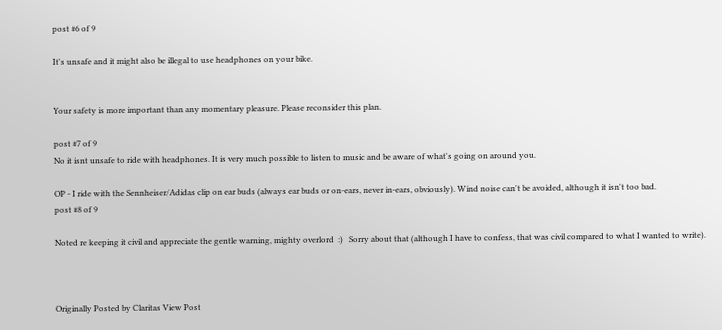post #6 of 9

It's unsafe and it might also be illegal to use headphones on your bike.


Your safety is more important than any momentary pleasure. Please reconsider this plan.

post #7 of 9
No it isnt unsafe to ride with headphones. It is very much possible to listen to music and be aware of what's going on around you.

OP - I ride with the Sennheiser/Adidas clip on ear buds (always ear buds or on-ears, never in-ears, obviously). Wind noise can't be avoided, although it isn't too bad.
post #8 of 9

Noted re keeping it civil and appreciate the gentle warning, mighty overlord  :)   Sorry about that (although I have to confess, that was civil compared to what I wanted to write).



Originally Posted by Claritas View Post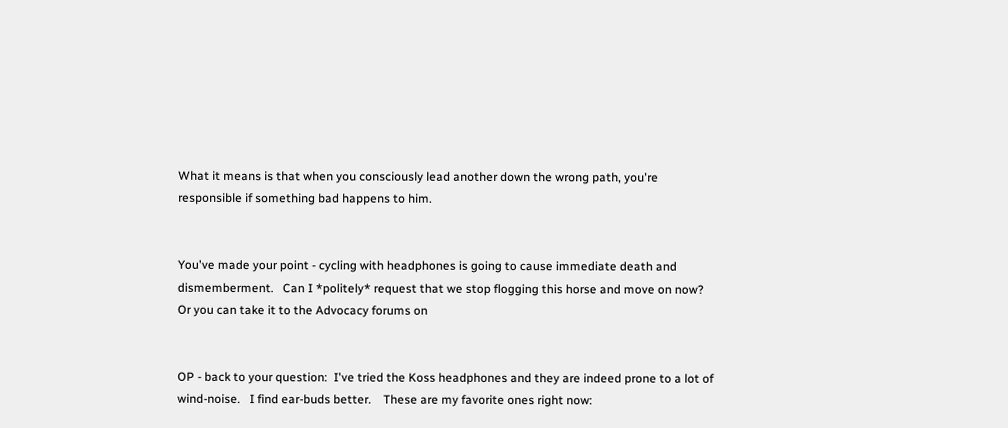What it means is that when you consciously lead another down the wrong path, you're responsible if something bad happens to him.


You've made your point - cycling with headphones is going to cause immediate death and dismemberment.   Can I *politely* request that we stop flogging this horse and move on now?   Or you can take it to the Advocacy forums on


OP - back to your question:  I've tried the Koss headphones and they are indeed prone to a lot of wind-noise.   I find ear-buds better.    These are my favorite ones right now: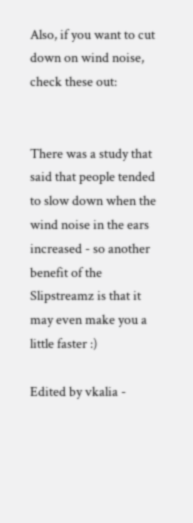Also, if you want to cut down on wind noise, check these out:


There was a study that said that people tended to slow down when the wind noise in the ears increased - so another benefit of the Slipstreamz is that it may even make you a little faster :)

Edited by vkalia -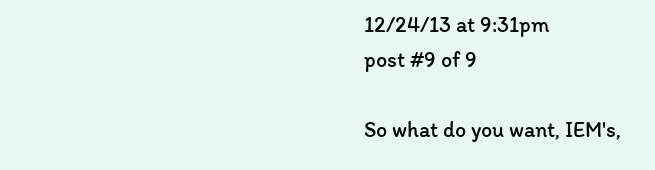12/24/13 at 9:31pm
post #9 of 9

So what do you want, IEM's,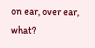on ear, over ear, what?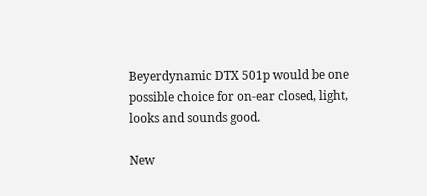Beyerdynamic DTX 501p would be one possible choice for on-ear closed, light, looks and sounds good.

New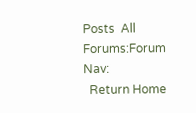Posts  All Forums:Forum Nav:
  Return Home